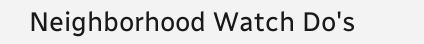Neighborhood Watch Do's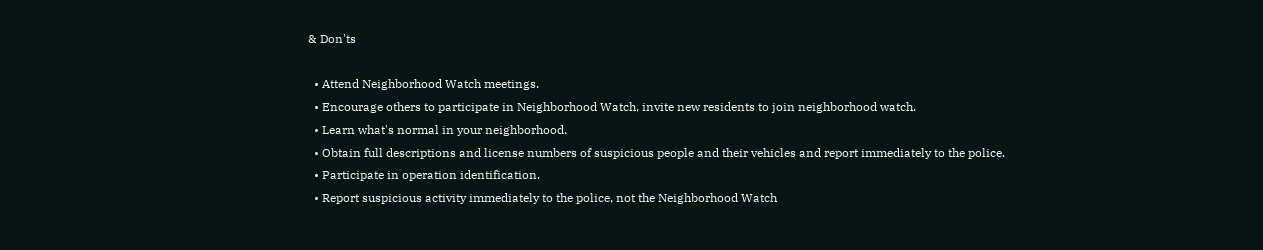& Don'ts

  • Attend Neighborhood Watch meetings.
  • Encourage others to participate in Neighborhood Watch, invite new residents to join neighborhood watch.
  • Learn what's normal in your neighborhood.
  • Obtain full descriptions and license numbers of suspicious people and their vehicles and report immediately to the police.
  • Participate in operation identification.
  • Report suspicious activity immediately to the police, not the Neighborhood Watch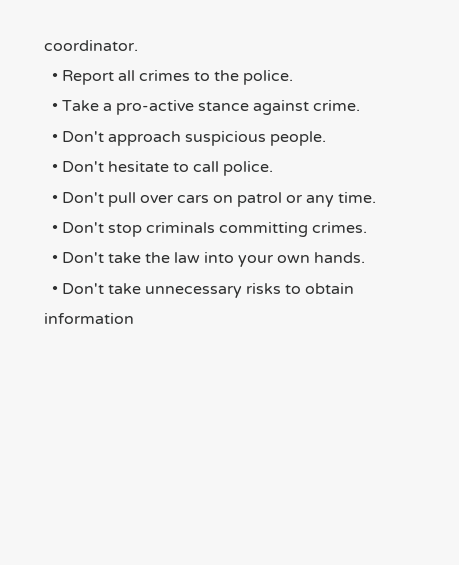coordinator.
  • Report all crimes to the police.
  • Take a pro-active stance against crime.
  • Don't approach suspicious people.
  • Don't hesitate to call police.
  • Don't pull over cars on patrol or any time.
  • Don't stop criminals committing crimes.
  • Don't take the law into your own hands.
  • Don't take unnecessary risks to obtain information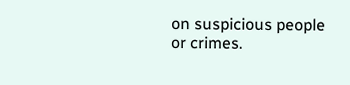on suspicious people or crimes.